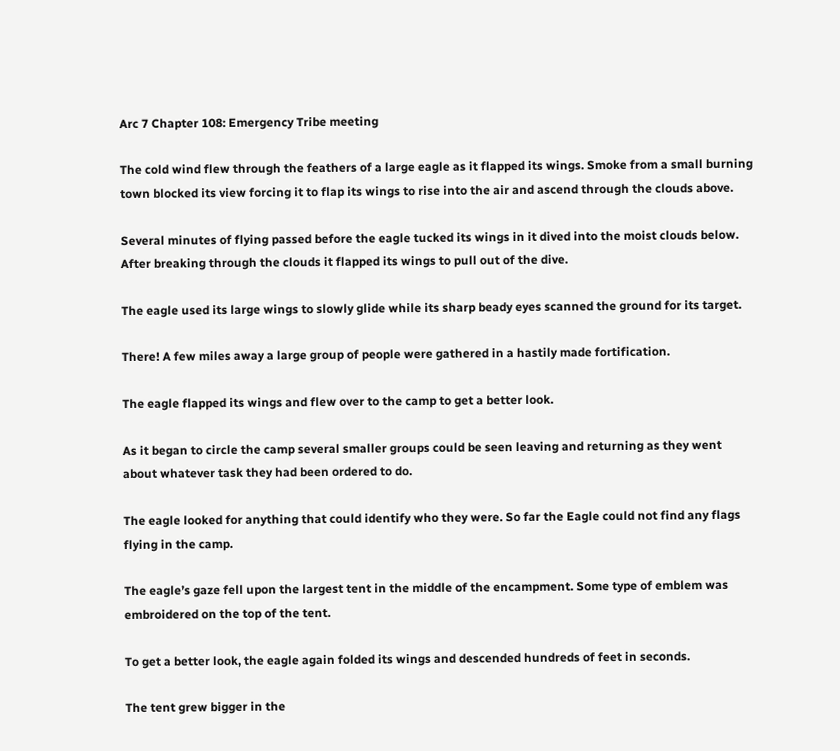Arc 7 Chapter 108: Emergency Tribe meeting

The cold wind flew through the feathers of a large eagle as it flapped its wings. Smoke from a small burning town blocked its view forcing it to flap its wings to rise into the air and ascend through the clouds above.

Several minutes of flying passed before the eagle tucked its wings in it dived into the moist clouds below. After breaking through the clouds it flapped its wings to pull out of the dive.

The eagle used its large wings to slowly glide while its sharp beady eyes scanned the ground for its target.

There! A few miles away a large group of people were gathered in a hastily made fortification.

The eagle flapped its wings and flew over to the camp to get a better look.

As it began to circle the camp several smaller groups could be seen leaving and returning as they went about whatever task they had been ordered to do.

The eagle looked for anything that could identify who they were. So far the Eagle could not find any flags flying in the camp.

The eagle’s gaze fell upon the largest tent in the middle of the encampment. Some type of emblem was embroidered on the top of the tent.

To get a better look, the eagle again folded its wings and descended hundreds of feet in seconds.

The tent grew bigger in the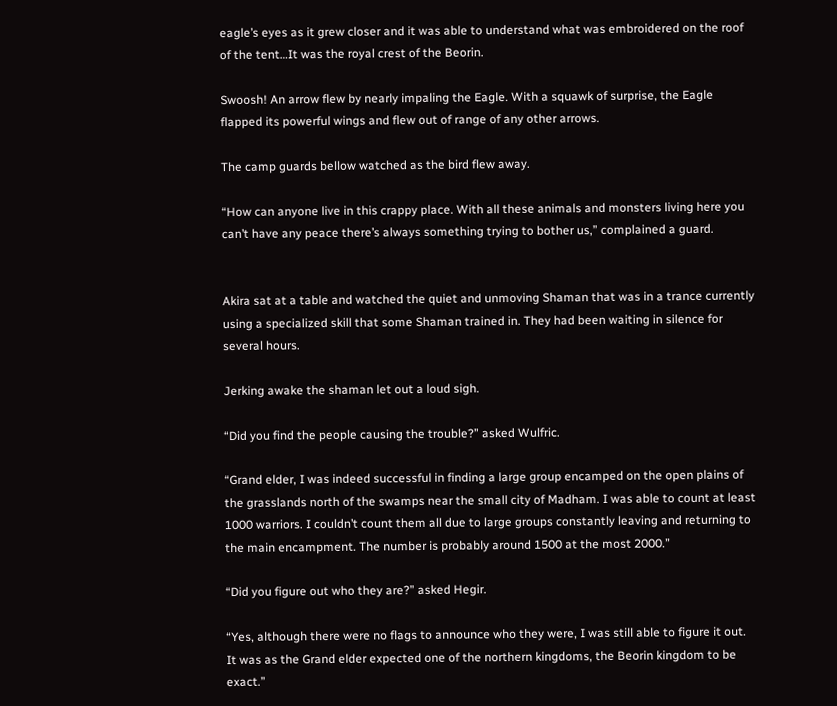eagle’s eyes as it grew closer and it was able to understand what was embroidered on the roof of the tent…It was the royal crest of the Beorin.

Swoosh! An arrow flew by nearly impaling the Eagle. With a squawk of surprise, the Eagle flapped its powerful wings and flew out of range of any other arrows.

The camp guards bellow watched as the bird flew away.

“How can anyone live in this crappy place. With all these animals and monsters living here you can’t have any peace there’s always something trying to bother us,” complained a guard.


Akira sat at a table and watched the quiet and unmoving Shaman that was in a trance currently using a specialized skill that some Shaman trained in. They had been waiting in silence for several hours.

Jerking awake the shaman let out a loud sigh.

“Did you find the people causing the trouble?” asked Wulfric.

“Grand elder, I was indeed successful in finding a large group encamped on the open plains of the grasslands north of the swamps near the small city of Madham. I was able to count at least 1000 warriors. I couldn’t count them all due to large groups constantly leaving and returning to the main encampment. The number is probably around 1500 at the most 2000.”

“Did you figure out who they are?” asked Hegir.

“Yes, although there were no flags to announce who they were, I was still able to figure it out. It was as the Grand elder expected one of the northern kingdoms, the Beorin kingdom to be exact.”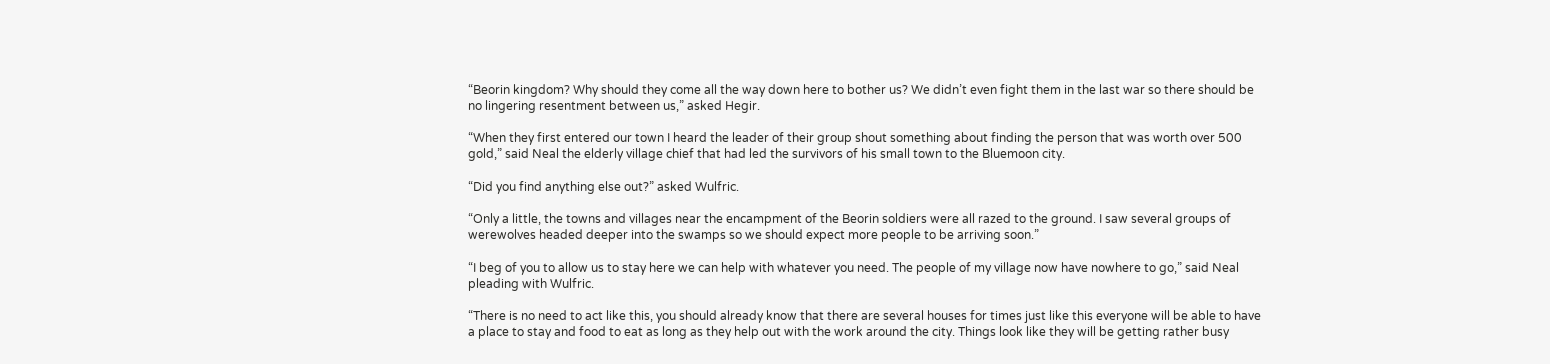“Beorin kingdom? Why should they come all the way down here to bother us? We didn’t even fight them in the last war so there should be no lingering resentment between us,” asked Hegir.

“When they first entered our town I heard the leader of their group shout something about finding the person that was worth over 500 gold,” said Neal the elderly village chief that had led the survivors of his small town to the Bluemoon city.

“Did you find anything else out?” asked Wulfric.

“Only a little, the towns and villages near the encampment of the Beorin soldiers were all razed to the ground. I saw several groups of werewolves headed deeper into the swamps so we should expect more people to be arriving soon.”

“I beg of you to allow us to stay here we can help with whatever you need. The people of my village now have nowhere to go,” said Neal pleading with Wulfric.

“There is no need to act like this, you should already know that there are several houses for times just like this everyone will be able to have a place to stay and food to eat as long as they help out with the work around the city. Things look like they will be getting rather busy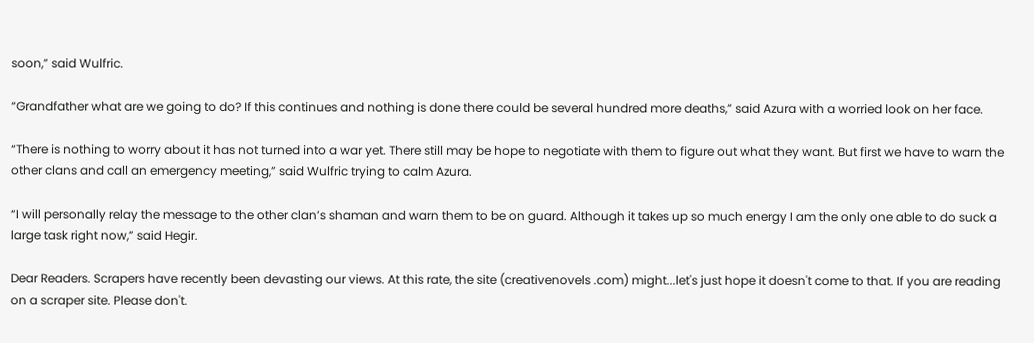soon,” said Wulfric.

“Grandfather what are we going to do? If this continues and nothing is done there could be several hundred more deaths,” said Azura with a worried look on her face.

“There is nothing to worry about it has not turned into a war yet. There still may be hope to negotiate with them to figure out what they want. But first we have to warn the other clans and call an emergency meeting,” said Wulfric trying to calm Azura.

“I will personally relay the message to the other clan’s shaman and warn them to be on guard. Although it takes up so much energy I am the only one able to do suck a large task right now,” said Hegir.

Dear Readers. Scrapers have recently been devasting our views. At this rate, the site (creativenovels .com) might...let's just hope it doesn't come to that. If you are reading on a scraper site. Please don't.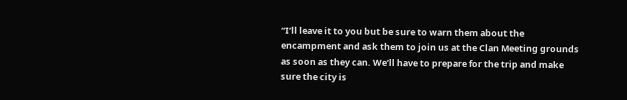“I’ll leave it to you but be sure to warn them about the encampment and ask them to join us at the Clan Meeting grounds as soon as they can. We’ll have to prepare for the trip and make sure the city is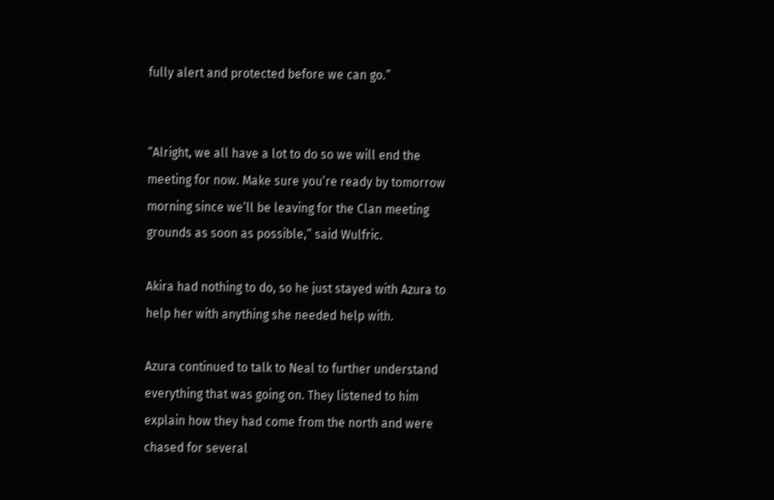fully alert and protected before we can go.”


“Alright, we all have a lot to do so we will end the meeting for now. Make sure you’re ready by tomorrow morning since we’ll be leaving for the Clan meeting grounds as soon as possible,” said Wulfric.

Akira had nothing to do, so he just stayed with Azura to help her with anything she needed help with.

Azura continued to talk to Neal to further understand everything that was going on. They listened to him explain how they had come from the north and were chased for several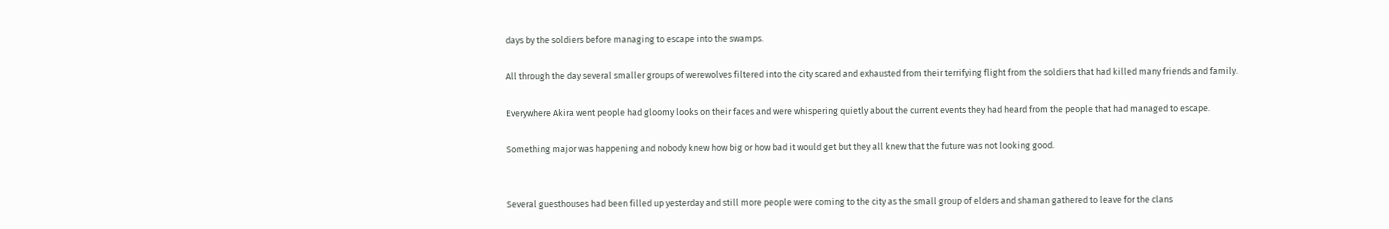days by the soldiers before managing to escape into the swamps.

All through the day several smaller groups of werewolves filtered into the city scared and exhausted from their terrifying flight from the soldiers that had killed many friends and family.

Everywhere Akira went people had gloomy looks on their faces and were whispering quietly about the current events they had heard from the people that had managed to escape.

Something major was happening and nobody knew how big or how bad it would get but they all knew that the future was not looking good.


Several guesthouses had been filled up yesterday and still more people were coming to the city as the small group of elders and shaman gathered to leave for the clans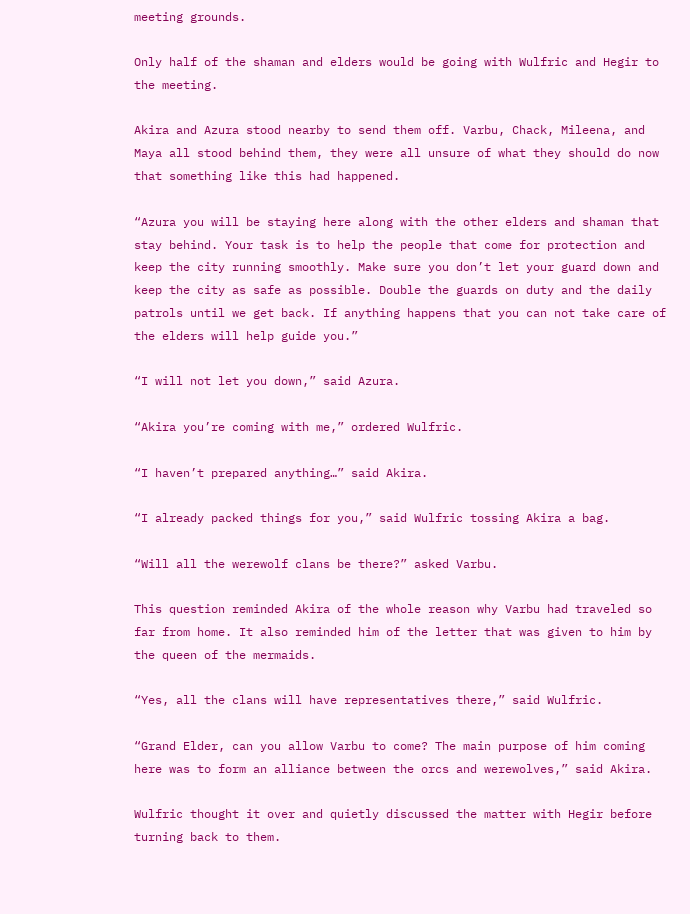meeting grounds.

Only half of the shaman and elders would be going with Wulfric and Hegir to the meeting.

Akira and Azura stood nearby to send them off. Varbu, Chack, Mileena, and Maya all stood behind them, they were all unsure of what they should do now that something like this had happened.

“Azura you will be staying here along with the other elders and shaman that stay behind. Your task is to help the people that come for protection and keep the city running smoothly. Make sure you don’t let your guard down and keep the city as safe as possible. Double the guards on duty and the daily patrols until we get back. If anything happens that you can not take care of the elders will help guide you.”

“I will not let you down,” said Azura.

“Akira you’re coming with me,” ordered Wulfric.

“I haven’t prepared anything…” said Akira.

“I already packed things for you,” said Wulfric tossing Akira a bag.

“Will all the werewolf clans be there?” asked Varbu.

This question reminded Akira of the whole reason why Varbu had traveled so far from home. It also reminded him of the letter that was given to him by the queen of the mermaids.

“Yes, all the clans will have representatives there,” said Wulfric.

“Grand Elder, can you allow Varbu to come? The main purpose of him coming here was to form an alliance between the orcs and werewolves,” said Akira.

Wulfric thought it over and quietly discussed the matter with Hegir before turning back to them.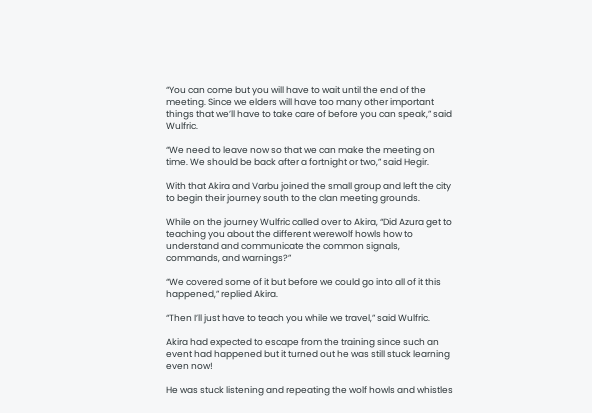“You can come but you will have to wait until the end of the meeting. Since we elders will have too many other important things that we’ll have to take care of before you can speak,” said Wulfric.

“We need to leave now so that we can make the meeting on time. We should be back after a fortnight or two,” said Hegir.

With that Akira and Varbu joined the small group and left the city to begin their journey south to the clan meeting grounds.

While on the journey Wulfric called over to Akira, “Did Azura get to teaching you about the different werewolf howls how to understand and communicate the common signals, commands, and warnings?”

“We covered some of it but before we could go into all of it this happened,” replied Akira.

“Then I’ll just have to teach you while we travel,” said Wulfric.

Akira had expected to escape from the training since such an event had happened but it turned out he was still stuck learning even now!

He was stuck listening and repeating the wolf howls and whistles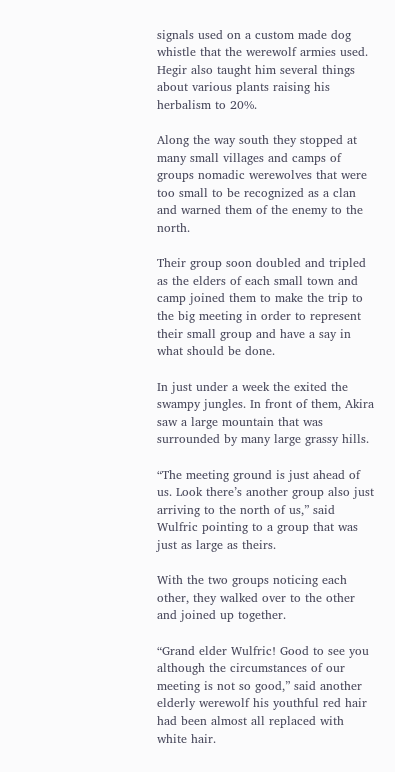signals used on a custom made dog whistle that the werewolf armies used. Hegir also taught him several things about various plants raising his herbalism to 20%.

Along the way south they stopped at many small villages and camps of groups nomadic werewolves that were too small to be recognized as a clan and warned them of the enemy to the north.

Their group soon doubled and tripled as the elders of each small town and camp joined them to make the trip to the big meeting in order to represent their small group and have a say in what should be done.

In just under a week the exited the swampy jungles. In front of them, Akira saw a large mountain that was surrounded by many large grassy hills.

“The meeting ground is just ahead of us. Look there’s another group also just arriving to the north of us,” said Wulfric pointing to a group that was just as large as theirs.

With the two groups noticing each other, they walked over to the other and joined up together.

“Grand elder Wulfric! Good to see you although the circumstances of our meeting is not so good,” said another elderly werewolf his youthful red hair had been almost all replaced with white hair.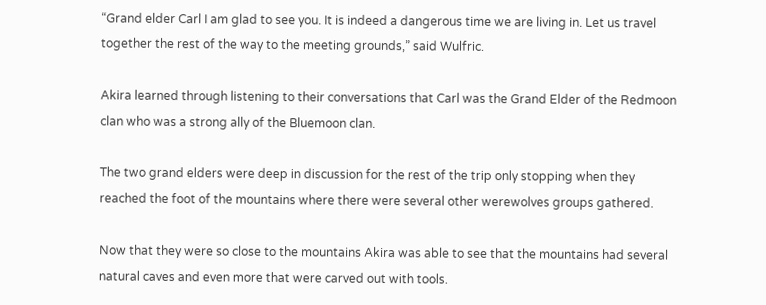“Grand elder Carl I am glad to see you. It is indeed a dangerous time we are living in. Let us travel together the rest of the way to the meeting grounds,” said Wulfric.

Akira learned through listening to their conversations that Carl was the Grand Elder of the Redmoon clan who was a strong ally of the Bluemoon clan.

The two grand elders were deep in discussion for the rest of the trip only stopping when they reached the foot of the mountains where there were several other werewolves groups gathered.

Now that they were so close to the mountains Akira was able to see that the mountains had several natural caves and even more that were carved out with tools.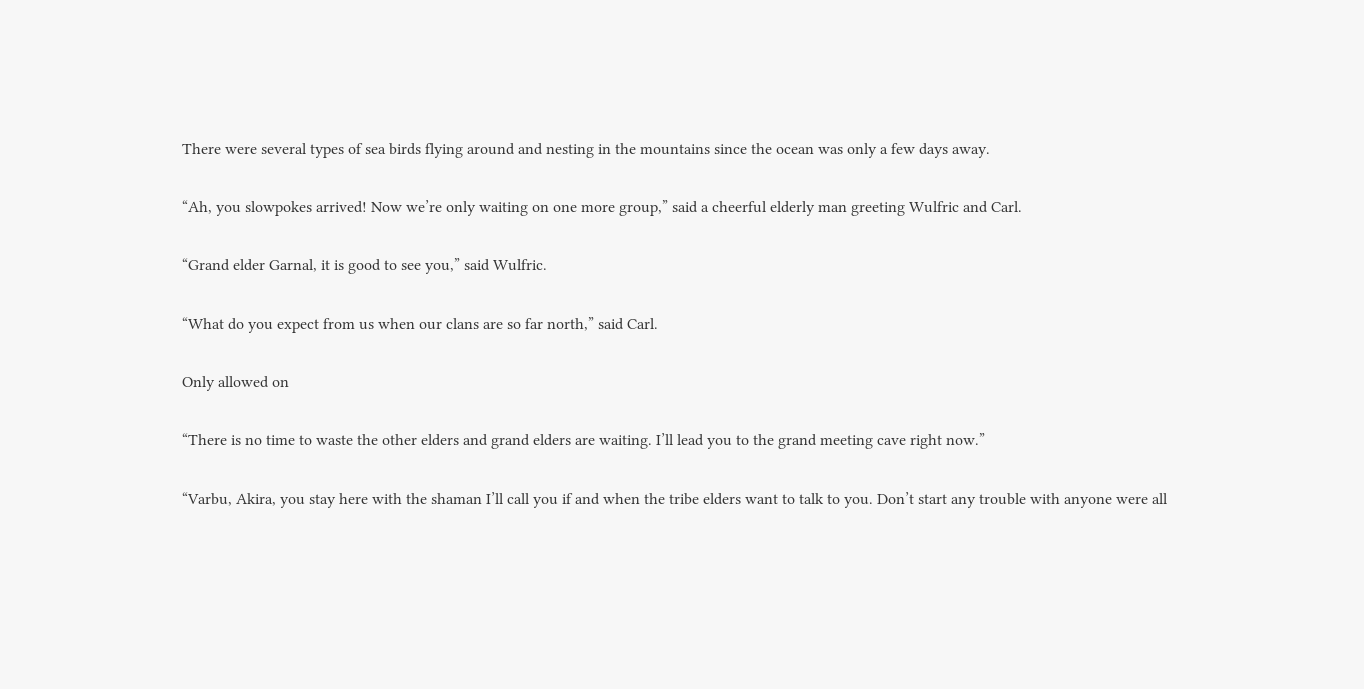There were several types of sea birds flying around and nesting in the mountains since the ocean was only a few days away.

“Ah, you slowpokes arrived! Now we’re only waiting on one more group,” said a cheerful elderly man greeting Wulfric and Carl.

“Grand elder Garnal, it is good to see you,” said Wulfric.

“What do you expect from us when our clans are so far north,” said Carl.

Only allowed on

“There is no time to waste the other elders and grand elders are waiting. I’ll lead you to the grand meeting cave right now.”

“Varbu, Akira, you stay here with the shaman I’ll call you if and when the tribe elders want to talk to you. Don’t start any trouble with anyone were all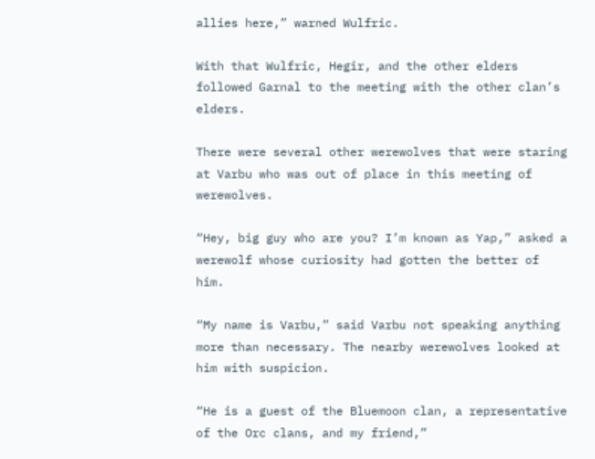allies here,” warned Wulfric.

With that Wulfric, Hegir, and the other elders followed Garnal to the meeting with the other clan’s elders.

There were several other werewolves that were staring at Varbu who was out of place in this meeting of werewolves.

“Hey, big guy who are you? I’m known as Yap,” asked a werewolf whose curiosity had gotten the better of him.

“My name is Varbu,” said Varbu not speaking anything more than necessary. The nearby werewolves looked at him with suspicion.

“He is a guest of the Bluemoon clan, a representative of the Orc clans, and my friend,”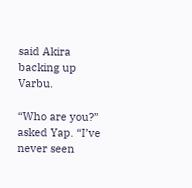said Akira backing up Varbu.

“Who are you?” asked Yap. “I’ve never seen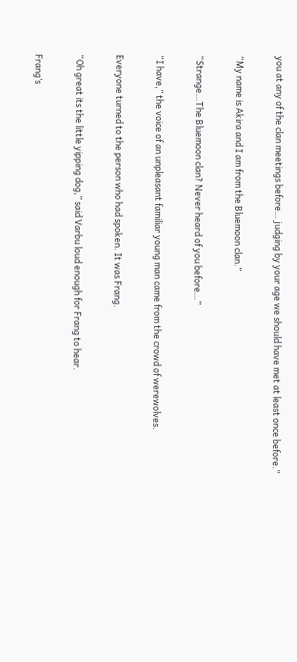you at any of the clan meetings before… judging by your age we should have met at least once before.”

“My name is Akira and I am from the Bluemoon clan.”

“Strange…The Bluemoon clan? Never heard of you before…”

“I have,” the voice of an unpleasant familiar young man came from the crowd of werewolves.

Everyone turned to the person who had spoken. It was Frang.

“Oh great its the little yipping dog,” said Varbu loud enough for Frang to hear.

Frang’s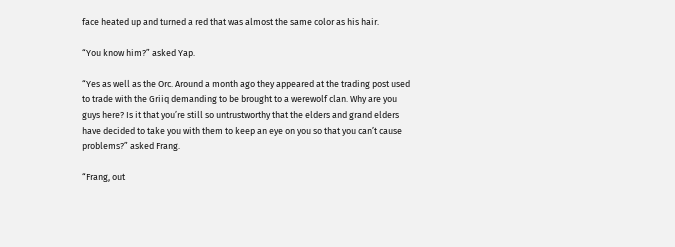face heated up and turned a red that was almost the same color as his hair.

“You know him?” asked Yap.

“Yes as well as the Orc. Around a month ago they appeared at the trading post used to trade with the Griiq demanding to be brought to a werewolf clan. Why are you guys here? Is it that you’re still so untrustworthy that the elders and grand elders have decided to take you with them to keep an eye on you so that you can’t cause problems?” asked Frang.

“Frang, out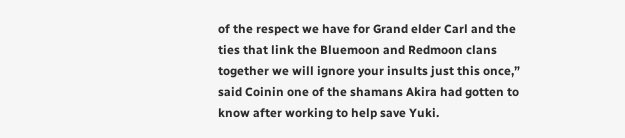of the respect we have for Grand elder Carl and the ties that link the Bluemoon and Redmoon clans together we will ignore your insults just this once,” said Coinin one of the shamans Akira had gotten to know after working to help save Yuki.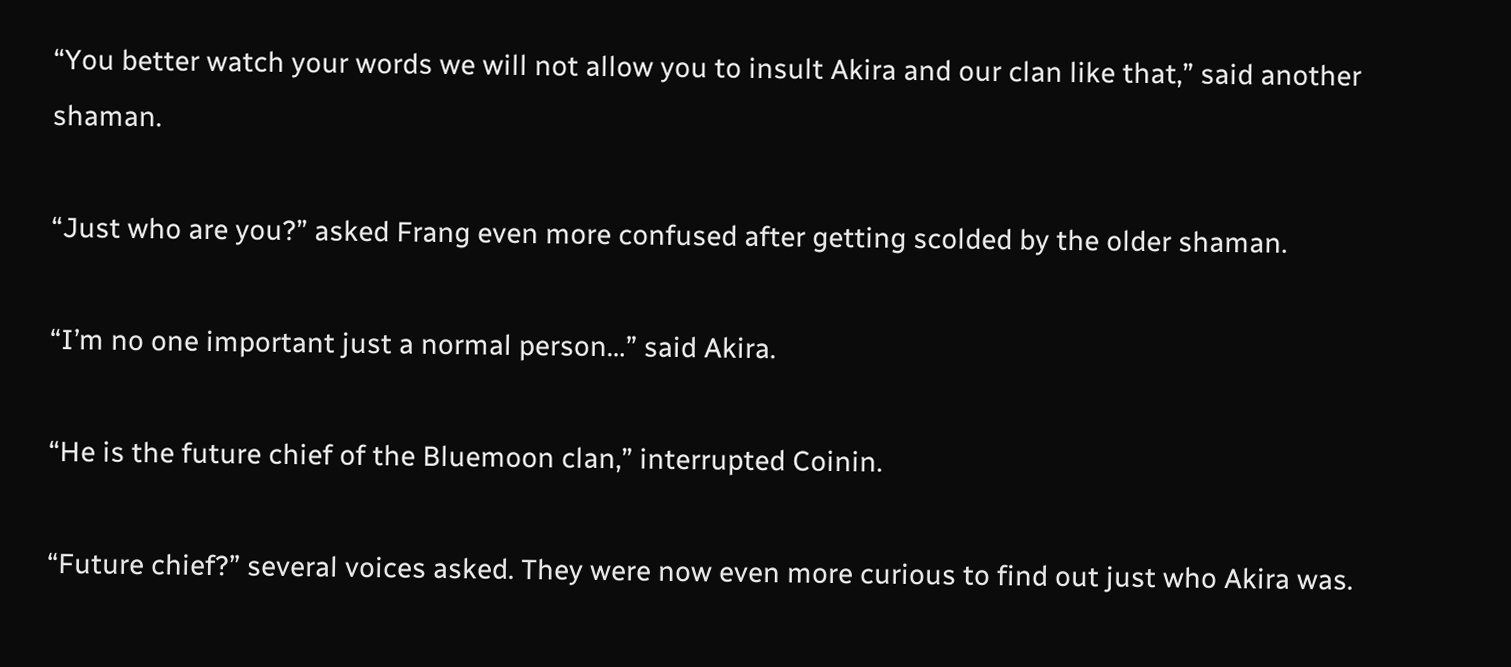“You better watch your words we will not allow you to insult Akira and our clan like that,” said another shaman.

“Just who are you?” asked Frang even more confused after getting scolded by the older shaman.

“I’m no one important just a normal person…” said Akira.

“He is the future chief of the Bluemoon clan,” interrupted Coinin.

“Future chief?” several voices asked. They were now even more curious to find out just who Akira was.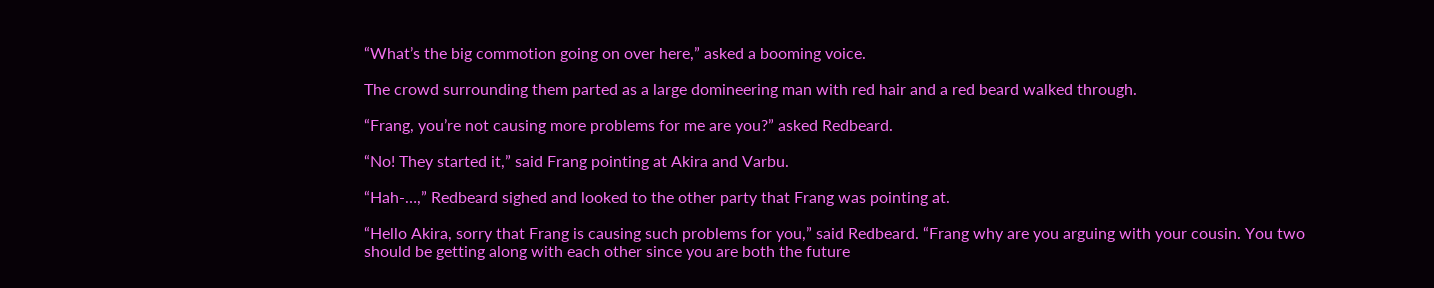“What’s the big commotion going on over here,” asked a booming voice.

The crowd surrounding them parted as a large domineering man with red hair and a red beard walked through.

“Frang, you’re not causing more problems for me are you?” asked Redbeard.

“No! They started it,” said Frang pointing at Akira and Varbu.

“Hah-…,” Redbeard sighed and looked to the other party that Frang was pointing at.

“Hello Akira, sorry that Frang is causing such problems for you,” said Redbeard. “Frang why are you arguing with your cousin. You two should be getting along with each other since you are both the future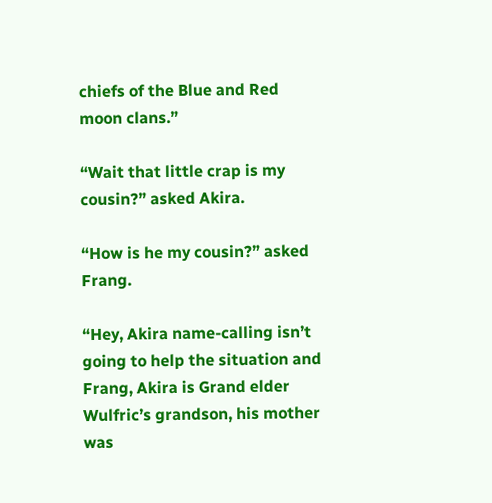chiefs of the Blue and Red moon clans.”

“Wait that little crap is my cousin?” asked Akira.

“How is he my cousin?” asked Frang.

“Hey, Akira name-calling isn’t going to help the situation and Frang, Akira is Grand elder Wulfric’s grandson, his mother was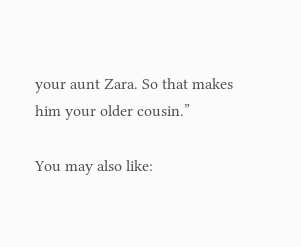your aunt Zara. So that makes him your older cousin.”

You may also like: